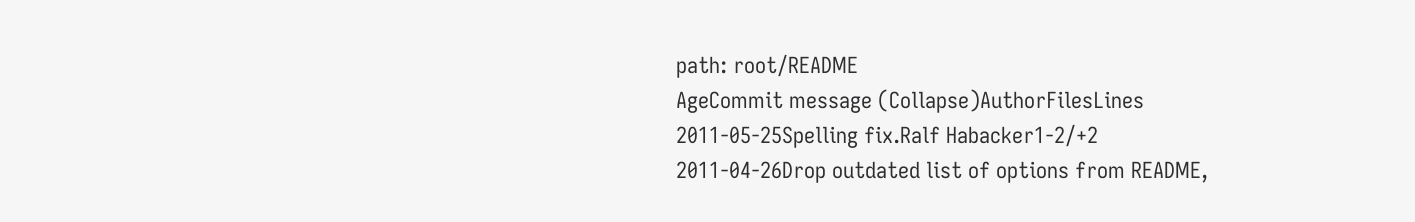path: root/README
AgeCommit message (Collapse)AuthorFilesLines
2011-05-25Spelling fix.Ralf Habacker1-2/+2
2011-04-26Drop outdated list of options from README,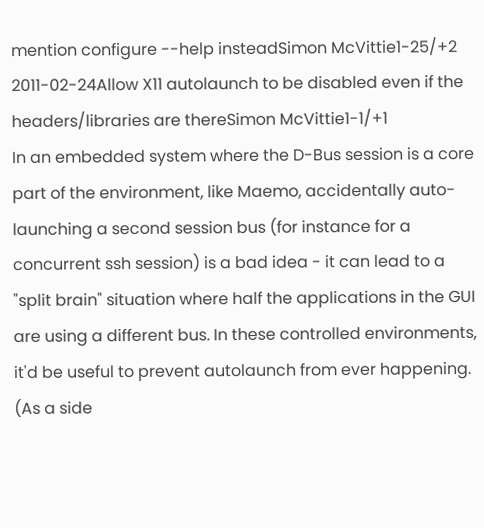mention configure --help insteadSimon McVittie1-25/+2
2011-02-24Allow X11 autolaunch to be disabled even if the headers/libraries are thereSimon McVittie1-1/+1
In an embedded system where the D-Bus session is a core part of the environment, like Maemo, accidentally auto-launching a second session bus (for instance for a concurrent ssh session) is a bad idea - it can lead to a "split brain" situation where half the applications in the GUI are using a different bus. In these controlled environments, it'd be useful to prevent autolaunch from ever happening. (As a side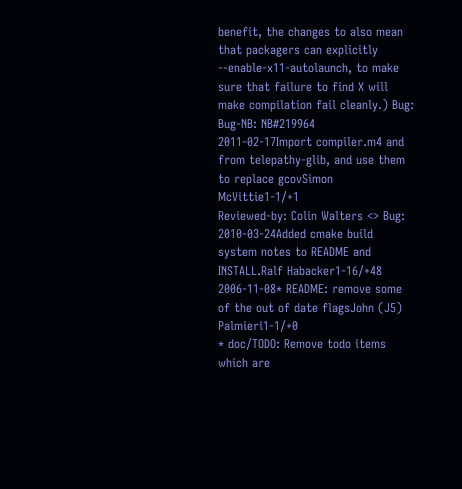benefit, the changes to also mean that packagers can explicitly --enable-x11-autolaunch, to make sure that failure to find X will make compilation fail cleanly.) Bug: Bug-NB: NB#219964
2011-02-17Import compiler.m4 and from telepathy-glib, and use them to replace gcovSimon McVittie1-1/+1
Reviewed-by: Colin Walters <> Bug:
2010-03-24Added cmake build system notes to README and INSTALL.Ralf Habacker1-16/+48
2006-11-08* README: remove some of the out of date flagsJohn (J5) Palmieri1-1/+0
* doc/TODO: Remove todo items which are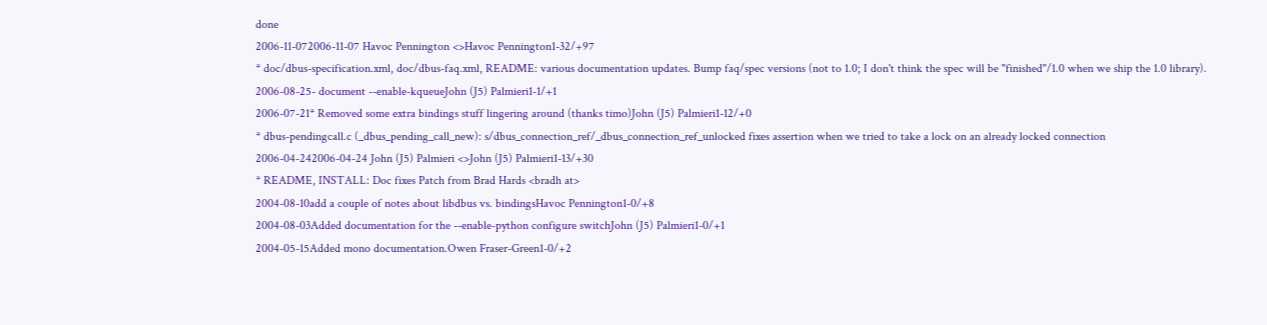done
2006-11-072006-11-07 Havoc Pennington <>Havoc Pennington1-32/+97
* doc/dbus-specification.xml, doc/dbus-faq.xml, README: various documentation updates. Bump faq/spec versions (not to 1.0; I don't think the spec will be "finished"/1.0 when we ship the 1.0 library).
2006-08-25- document --enable-kqueueJohn (J5) Palmieri1-1/+1
2006-07-21* Removed some extra bindings stuff lingering around (thanks timo)John (J5) Palmieri1-12/+0
* dbus-pendingcall.c (_dbus_pending_call_new): s/dbus_connection_ref/_dbus_connection_ref_unlocked fixes assertion when we tried to take a lock on an already locked connection
2006-04-242006-04-24 John (J5) Palmieri <>John (J5) Palmieri1-13/+30
* README, INSTALL: Doc fixes Patch from Brad Hards <bradh at>
2004-08-10add a couple of notes about libdbus vs. bindingsHavoc Pennington1-0/+8
2004-08-03Added documentation for the --enable-python configure switchJohn (J5) Palmieri1-0/+1
2004-05-15Added mono documentation.Owen Fraser-Green1-0/+2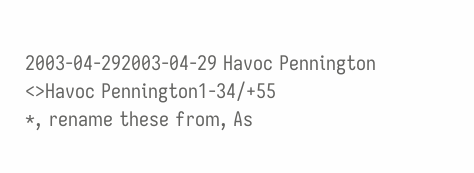2003-04-292003-04-29 Havoc Pennington <>Havoc Pennington1-34/+55
*, rename these from, As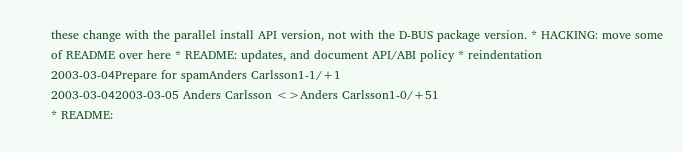these change with the parallel install API version, not with the D-BUS package version. * HACKING: move some of README over here * README: updates, and document API/ABI policy * reindentation
2003-03-04Prepare for spamAnders Carlsson1-1/+1
2003-03-042003-03-05 Anders Carlsson <>Anders Carlsson1-0/+51
* README: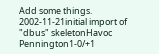Add some things.
2002-11-21initial import of "dbus" skeletonHavoc Pennington1-0/+1